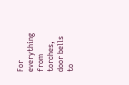For everything from torches, door bells to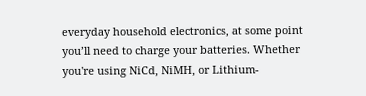everyday household electronics, at some point you’ll need to charge your batteries. Whether you're using NiCd, NiMH, or Lithium-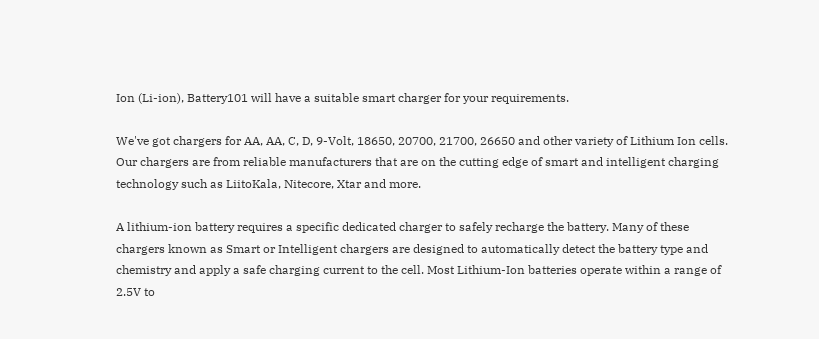Ion (Li-ion), Battery101 will have a suitable smart charger for your requirements.

We've got chargers for AA, AA, C, D, 9-Volt, 18650, 20700, 21700, 26650 and other variety of Lithium Ion cells. Our chargers are from reliable manufacturers that are on the cutting edge of smart and intelligent charging technology such as LiitoKala, Nitecore, Xtar and more.

A lithium-ion battery requires a specific dedicated charger to safely recharge the battery. Many of these chargers known as Smart or Intelligent chargers are designed to automatically detect the battery type and chemistry and apply a safe charging current to the cell. Most Lithium-Ion batteries operate within a range of 2.5V to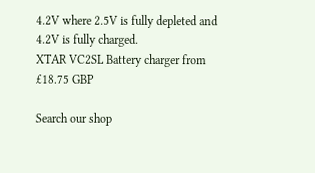4.2V where 2.5V is fully depleted and 4.2V is fully charged.
XTAR VC2SL Battery charger from £18.75 GBP

Search our shop